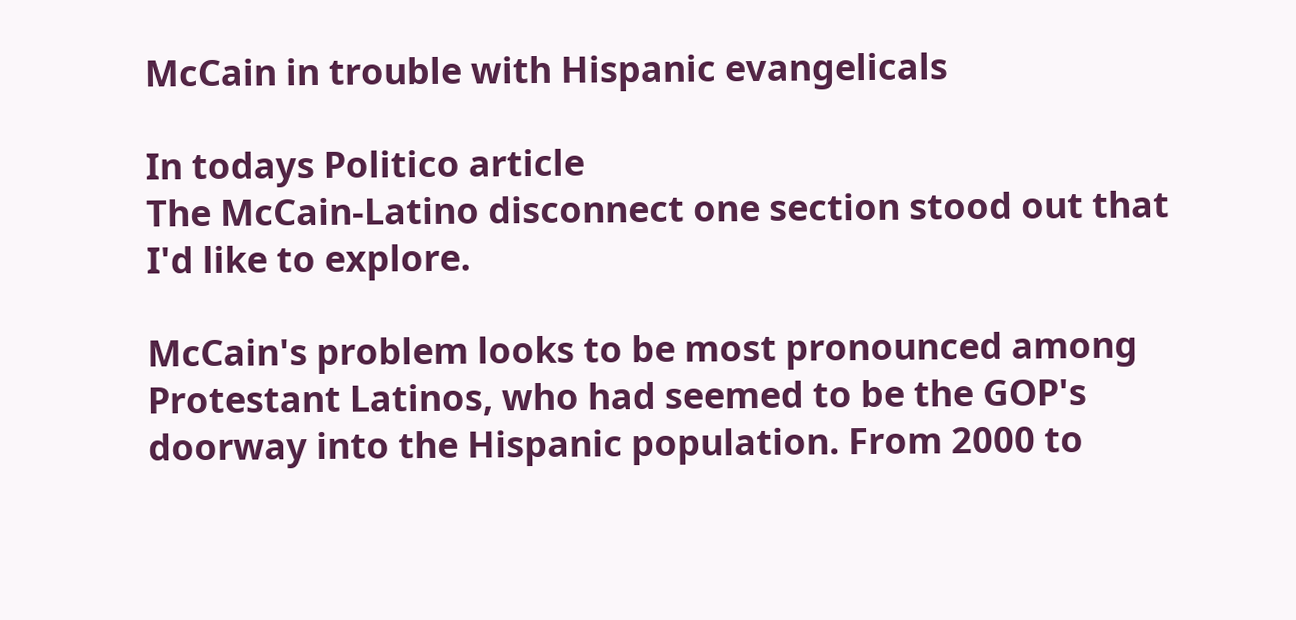McCain in trouble with Hispanic evangelicals

In todays Politico article
The McCain-Latino disconnect one section stood out that I'd like to explore.

McCain's problem looks to be most pronounced among Protestant Latinos, who had seemed to be the GOP's doorway into the Hispanic population. From 2000 to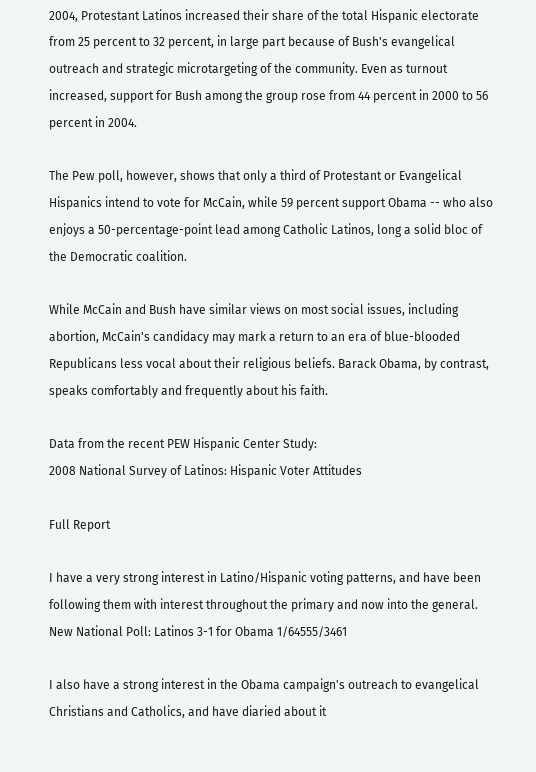2004, Protestant Latinos increased their share of the total Hispanic electorate from 25 percent to 32 percent, in large part because of Bush's evangelical outreach and strategic microtargeting of the community. Even as turnout increased, support for Bush among the group rose from 44 percent in 2000 to 56 percent in 2004.

The Pew poll, however, shows that only a third of Protestant or Evangelical Hispanics intend to vote for McCain, while 59 percent support Obama -- who also enjoys a 50-percentage-point lead among Catholic Latinos, long a solid bloc of the Democratic coalition.

While McCain and Bush have similar views on most social issues, including abortion, McCain's candidacy may mark a return to an era of blue-blooded Republicans less vocal about their religious beliefs. Barack Obama, by contrast, speaks comfortably and frequently about his faith.

Data from the recent PEW Hispanic Center Study:
2008 National Survey of Latinos: Hispanic Voter Attitudes

Full Report

I have a very strong interest in Latino/Hispanic voting patterns, and have been following them with interest throughout the primary and now into the general.
New National Poll: Latinos 3-1 for Obama 1/64555/3461

I also have a strong interest in the Obama campaign's outreach to evangelical Christians and Catholics, and have diaried about it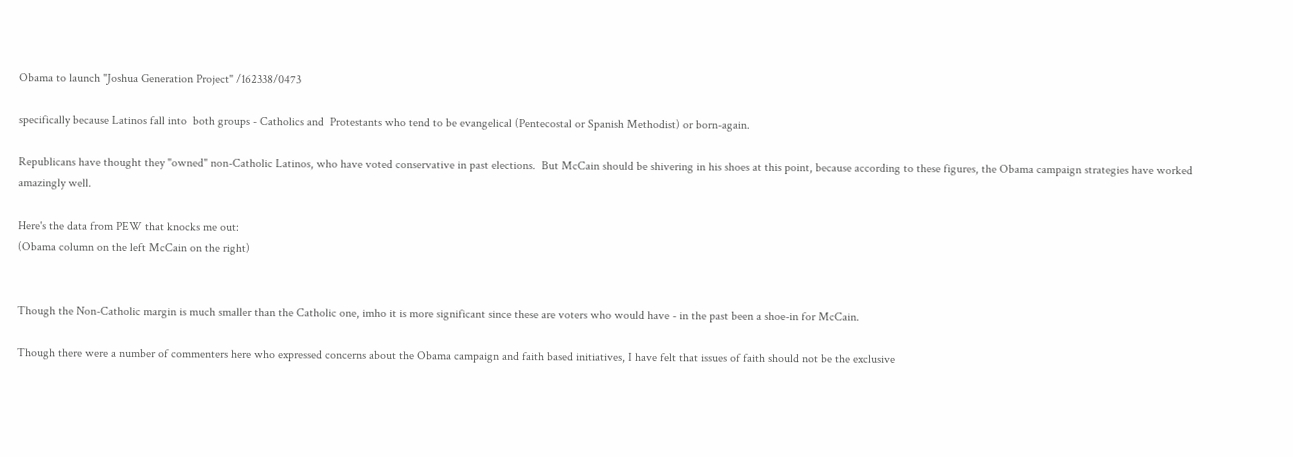Obama to launch "Joshua Generation Project" /162338/0473

specifically because Latinos fall into  both groups - Catholics and  Protestants who tend to be evangelical (Pentecostal or Spanish Methodist) or born-again.

Republicans have thought they "owned" non-Catholic Latinos, who have voted conservative in past elections.  But McCain should be shivering in his shoes at this point, because according to these figures, the Obama campaign strategies have worked amazingly well.

Here's the data from PEW that knocks me out:
(Obama column on the left McCain on the right)


Though the Non-Catholic margin is much smaller than the Catholic one, imho it is more significant since these are voters who would have - in the past been a shoe-in for McCain.

Though there were a number of commenters here who expressed concerns about the Obama campaign and faith based initiatives, I have felt that issues of faith should not be the exclusive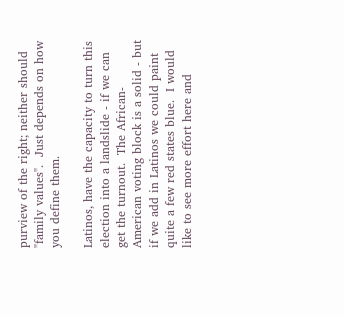purview of the right; neither should "family values".  Just depends on how you define them.

Latinos, have the capacity to turn this election into a landslide - if we can get the turnout.  The African-American voting block is a solid - but if we add in Latinos we could paint quite a few red states blue.  I would like to see more effort here and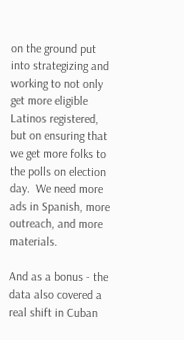on the ground put into strategizing and working to not only get more eligible Latinos registered, but on ensuring that we get more folks to the polls on election day.  We need more ads in Spanish, more outreach, and more materials.

And as a bonus - the data also covered a real shift in Cuban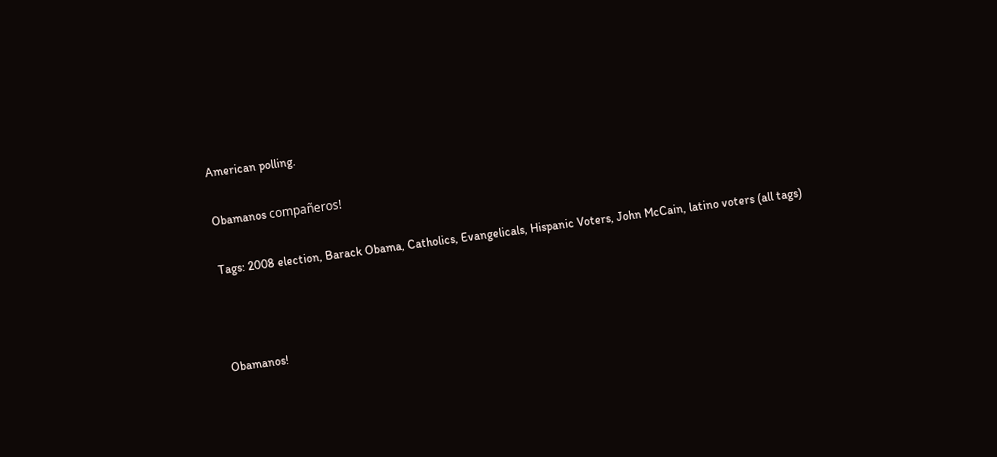American polling.

Obamanos compañeros!

Tags: 2008 election, Barack Obama, Catholics, Evangelicals, Hispanic Voters, John McCain, latino voters (all tags)



Obamanos!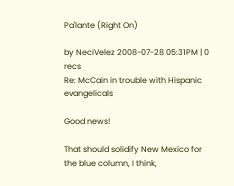Pa'lante (Right On)

by NeciVelez 2008-07-28 05:31PM | 0 recs
Re: McCain in trouble with Hispanic evangelicals

Good news!

That should solidify New Mexico for the blue column, I think,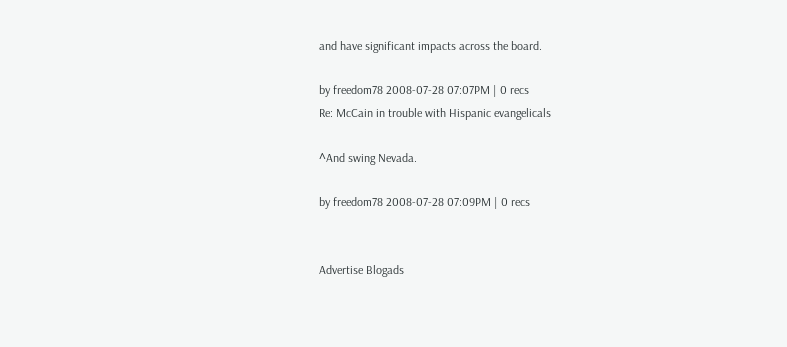and have significant impacts across the board.

by freedom78 2008-07-28 07:07PM | 0 recs
Re: McCain in trouble with Hispanic evangelicals

^And swing Nevada.

by freedom78 2008-07-28 07:09PM | 0 recs


Advertise Blogads